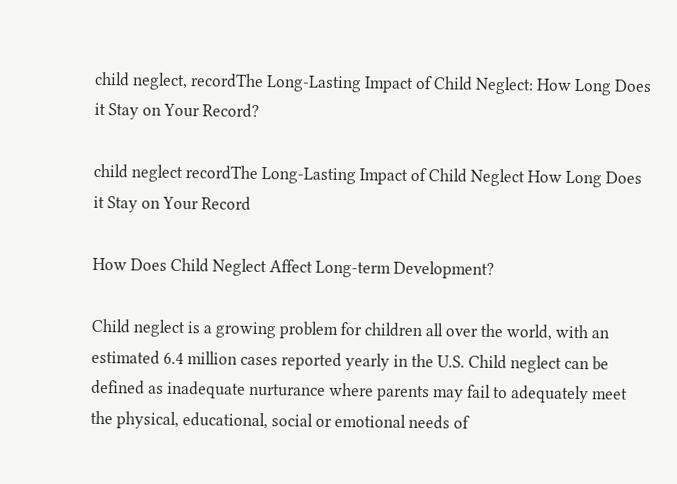child neglect, recordThe Long-Lasting Impact of Child Neglect: How Long Does it Stay on Your Record?

child neglect recordThe Long-Lasting Impact of Child Neglect How Long Does it Stay on Your Record

How Does Child Neglect Affect Long-term Development?

Child neglect is a growing problem for children all over the world, with an estimated 6.4 million cases reported yearly in the U.S. Child neglect can be defined as inadequate nurturance where parents may fail to adequately meet the physical, educational, social or emotional needs of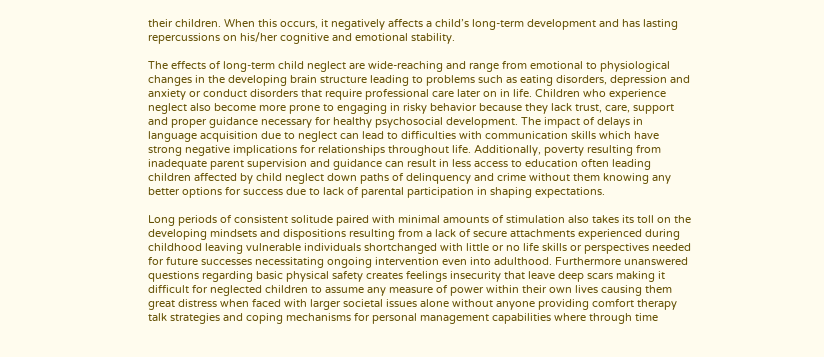their children. When this occurs, it negatively affects a child’s long-term development and has lasting repercussions on his/her cognitive and emotional stability.

The effects of long-term child neglect are wide-reaching and range from emotional to physiological changes in the developing brain structure leading to problems such as eating disorders, depression and anxiety or conduct disorders that require professional care later on in life. Children who experience neglect also become more prone to engaging in risky behavior because they lack trust, care, support and proper guidance necessary for healthy psychosocial development. The impact of delays in language acquisition due to neglect can lead to difficulties with communication skills which have strong negative implications for relationships throughout life. Additionally, poverty resulting from inadequate parent supervision and guidance can result in less access to education often leading children affected by child neglect down paths of delinquency and crime without them knowing any better options for success due to lack of parental participation in shaping expectations.

Long periods of consistent solitude paired with minimal amounts of stimulation also takes its toll on the developing mindsets and dispositions resulting from a lack of secure attachments experienced during childhood leaving vulnerable individuals shortchanged with little or no life skills or perspectives needed for future successes necessitating ongoing intervention even into adulthood. Furthermore unanswered questions regarding basic physical safety creates feelings insecurity that leave deep scars making it difficult for neglected children to assume any measure of power within their own lives causing them great distress when faced with larger societal issues alone without anyone providing comfort therapy talk strategies and coping mechanisms for personal management capabilities where through time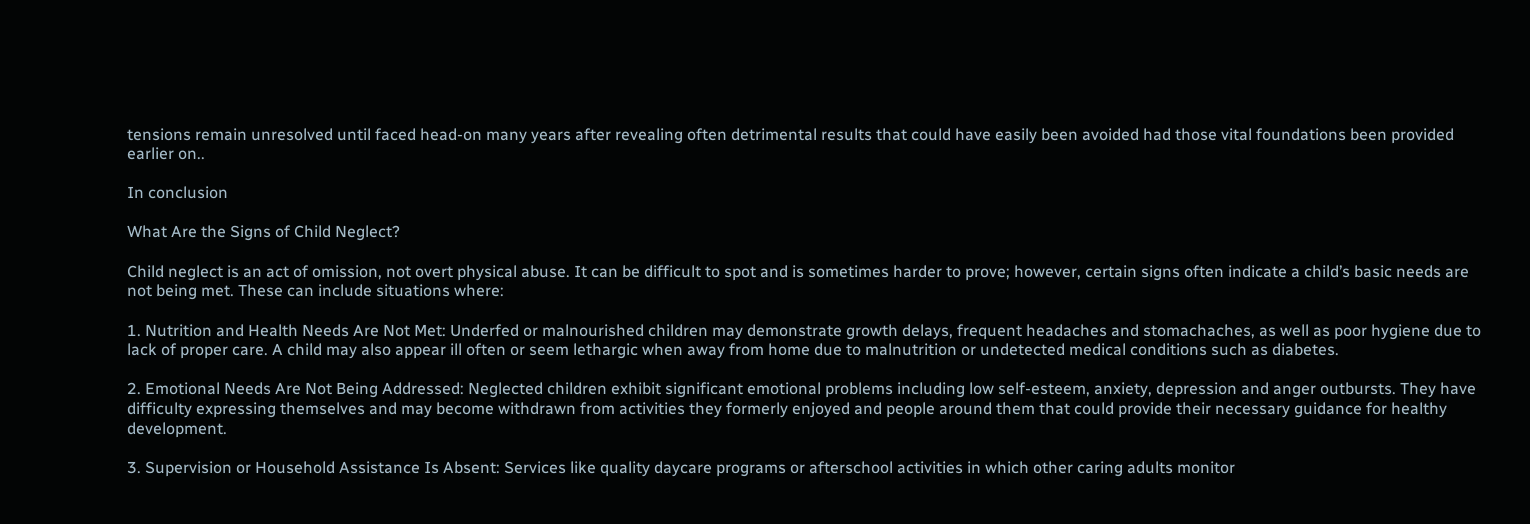tensions remain unresolved until faced head-on many years after revealing often detrimental results that could have easily been avoided had those vital foundations been provided earlier on..

In conclusion

What Are the Signs of Child Neglect?

Child neglect is an act of omission, not overt physical abuse. It can be difficult to spot and is sometimes harder to prove; however, certain signs often indicate a child’s basic needs are not being met. These can include situations where:

1. Nutrition and Health Needs Are Not Met: Underfed or malnourished children may demonstrate growth delays, frequent headaches and stomachaches, as well as poor hygiene due to lack of proper care. A child may also appear ill often or seem lethargic when away from home due to malnutrition or undetected medical conditions such as diabetes.

2. Emotional Needs Are Not Being Addressed: Neglected children exhibit significant emotional problems including low self-esteem, anxiety, depression and anger outbursts. They have difficulty expressing themselves and may become withdrawn from activities they formerly enjoyed and people around them that could provide their necessary guidance for healthy development.

3. Supervision or Household Assistance Is Absent: Services like quality daycare programs or afterschool activities in which other caring adults monitor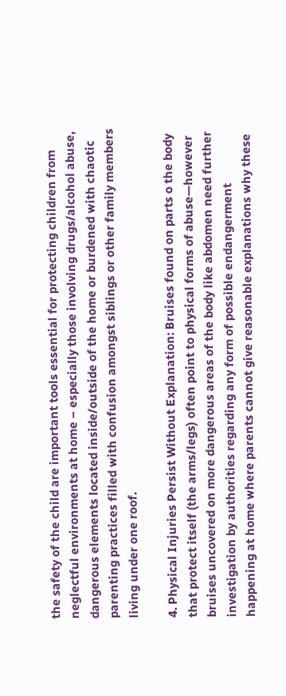the safety of the child are important tools essential for protecting children from neglectful environments at home – especially those involving drugs/alcohol abuse, dangerous elements located inside/outside of the home or burdened with chaotic parenting practices filled with confusion amongst siblings or other family members living under one roof.

4. Physical Injuries Persist Without Explanation: Bruises found on parts o the body that protect itself (the arms/legs) often point to physical forms of abuse—however bruises uncovered on more dangerous areas of the body like abdomen need further investigation by authorities regarding any form of possible endangerment happening at home where parents cannot give reasonable explanations why these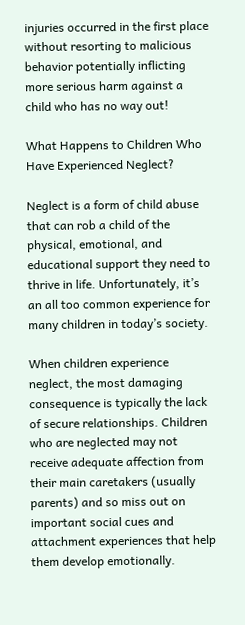injuries occurred in the first place without resorting to malicious behavior potentially inflicting more serious harm against a child who has no way out!

What Happens to Children Who Have Experienced Neglect?

Neglect is a form of child abuse that can rob a child of the physical, emotional, and educational support they need to thrive in life. Unfortunately, it’s an all too common experience for many children in today’s society.

When children experience neglect, the most damaging consequence is typically the lack of secure relationships. Children who are neglected may not receive adequate affection from their main caretakers (usually parents) and so miss out on important social cues and attachment experiences that help them develop emotionally.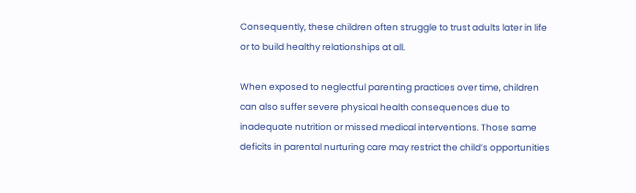Consequently, these children often struggle to trust adults later in life or to build healthy relationships at all.

When exposed to neglectful parenting practices over time, children can also suffer severe physical health consequences due to inadequate nutrition or missed medical interventions. Those same deficits in parental nurturing care may restrict the child’s opportunities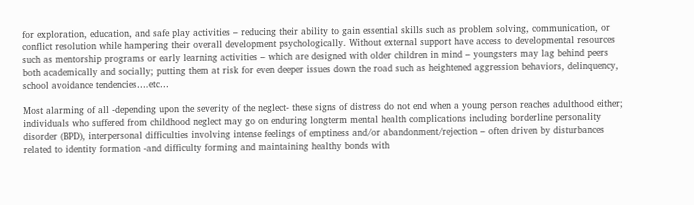for exploration, education, and safe play activities – reducing their ability to gain essential skills such as problem solving, communication, or conflict resolution while hampering their overall development psychologically. Without external support have access to developmental resources such as mentorship programs or early learning activities – which are designed with older children in mind – youngsters may lag behind peers both academically and socially; putting them at risk for even deeper issues down the road such as heightened aggression behaviors, delinquency, school avoidance tendencies….etc…

Most alarming of all -depending upon the severity of the neglect- these signs of distress do not end when a young person reaches adulthood either; individuals who suffered from childhood neglect may go on enduring longterm mental health complications including borderline personality disorder (BPD), interpersonal difficulties involving intense feelings of emptiness and/or abandonment/rejection – often driven by disturbances related to identity formation -and difficulty forming and maintaining healthy bonds with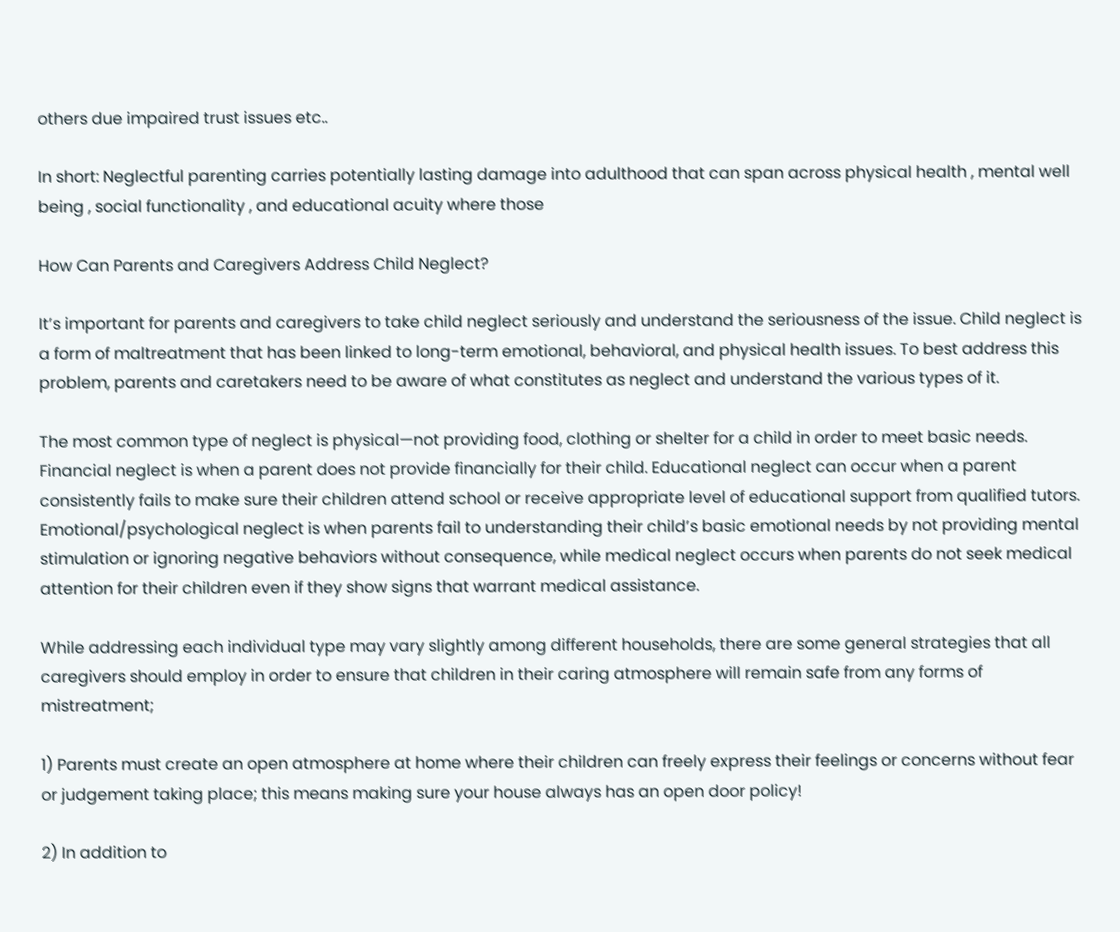others due impaired trust issues etc..

In short: Neglectful parenting carries potentially lasting damage into adulthood that can span across physical health , mental well being , social functionality , and educational acuity where those

How Can Parents and Caregivers Address Child Neglect?

It’s important for parents and caregivers to take child neglect seriously and understand the seriousness of the issue. Child neglect is a form of maltreatment that has been linked to long-term emotional, behavioral, and physical health issues. To best address this problem, parents and caretakers need to be aware of what constitutes as neglect and understand the various types of it.

The most common type of neglect is physical—not providing food, clothing or shelter for a child in order to meet basic needs. Financial neglect is when a parent does not provide financially for their child. Educational neglect can occur when a parent consistently fails to make sure their children attend school or receive appropriate level of educational support from qualified tutors. Emotional/psychological neglect is when parents fail to understanding their child’s basic emotional needs by not providing mental stimulation or ignoring negative behaviors without consequence, while medical neglect occurs when parents do not seek medical attention for their children even if they show signs that warrant medical assistance.

While addressing each individual type may vary slightly among different households, there are some general strategies that all caregivers should employ in order to ensure that children in their caring atmosphere will remain safe from any forms of mistreatment;

1) Parents must create an open atmosphere at home where their children can freely express their feelings or concerns without fear or judgement taking place; this means making sure your house always has an open door policy!

2) In addition to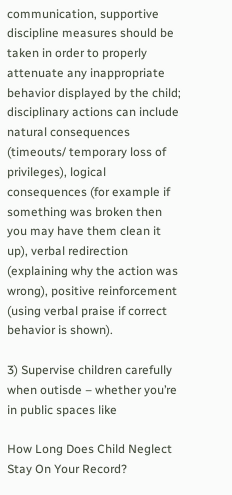communication, supportive discipline measures should be taken in order to properly attenuate any inappropriate behavior displayed by the child; disciplinary actions can include natural consequences (timeouts/ temporary loss of privileges), logical consequences (for example if something was broken then you may have them clean it up), verbal redirection (explaining why the action was wrong), positive reinforcement (using verbal praise if correct behavior is shown).

3) Supervise children carefully when outisde – whether you’re in public spaces like

How Long Does Child Neglect Stay On Your Record?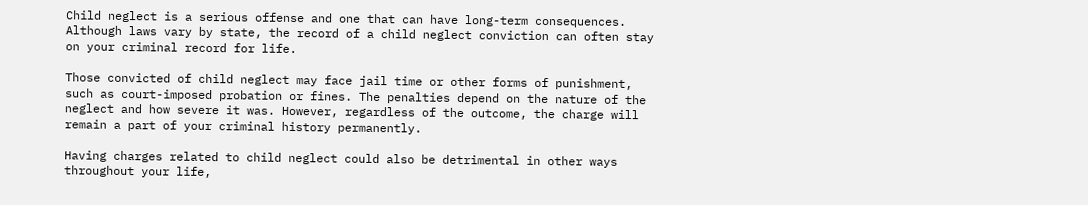Child neglect is a serious offense and one that can have long-term consequences. Although laws vary by state, the record of a child neglect conviction can often stay on your criminal record for life.

Those convicted of child neglect may face jail time or other forms of punishment, such as court-imposed probation or fines. The penalties depend on the nature of the neglect and how severe it was. However, regardless of the outcome, the charge will remain a part of your criminal history permanently.

Having charges related to child neglect could also be detrimental in other ways throughout your life,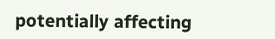potentially affecting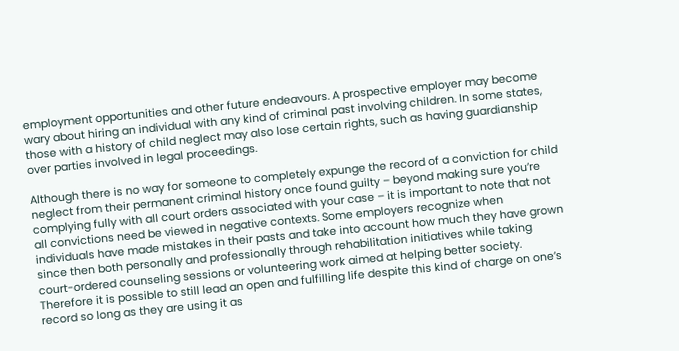employment opportunities and other future endeavours. A prospective employer may become wary about hiring an individual with any kind of criminal past involving children. In some states, those with a history of child neglect may also lose certain rights, such as having guardianship over parties involved in legal proceedings.

Although there is no way for someone to completely expunge the record of a conviction for child neglect from their permanent criminal history once found guilty – beyond making sure you’re complying fully with all court orders associated with your case – it is important to note that not all convictions need be viewed in negative contexts. Some employers recognize when individuals have made mistakes in their pasts and take into account how much they have grown since then both personally and professionally through rehabilitation initiatives while taking court-ordered counseling sessions or volunteering work aimed at helping better society. Therefore it is possible to still lead an open and fulfilling life despite this kind of charge on one’s record so long as they are using it as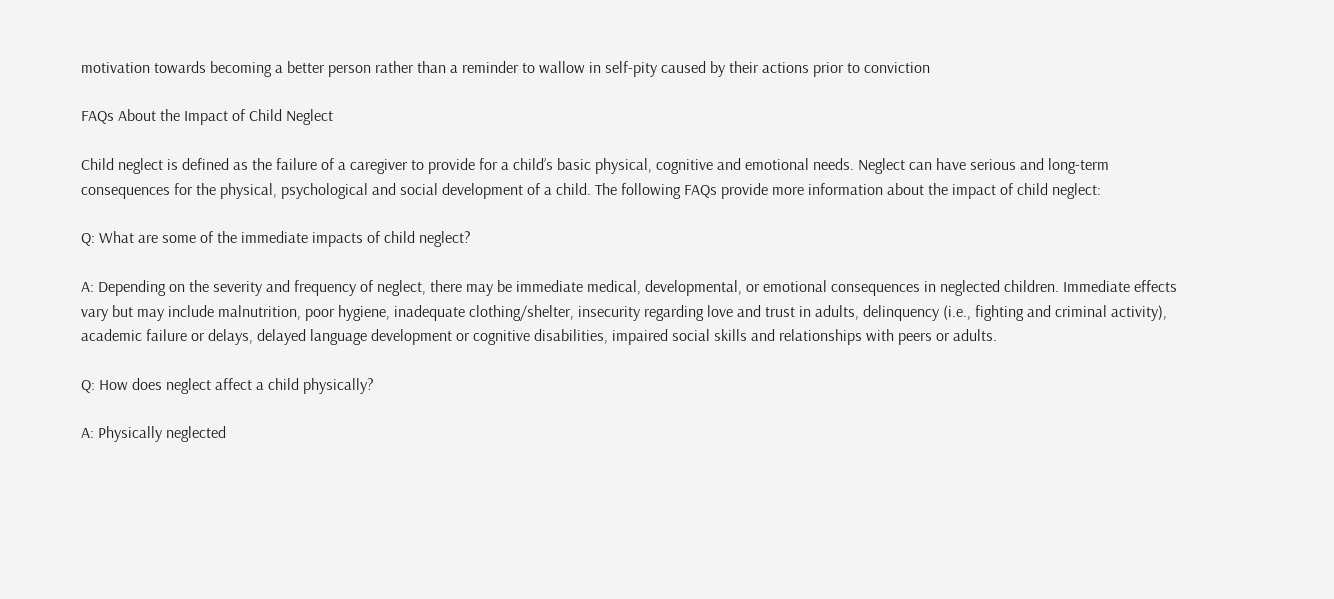motivation towards becoming a better person rather than a reminder to wallow in self-pity caused by their actions prior to conviction

FAQs About the Impact of Child Neglect

Child neglect is defined as the failure of a caregiver to provide for a child’s basic physical, cognitive and emotional needs. Neglect can have serious and long-term consequences for the physical, psychological and social development of a child. The following FAQs provide more information about the impact of child neglect:

Q: What are some of the immediate impacts of child neglect?

A: Depending on the severity and frequency of neglect, there may be immediate medical, developmental, or emotional consequences in neglected children. Immediate effects vary but may include malnutrition, poor hygiene, inadequate clothing/shelter, insecurity regarding love and trust in adults, delinquency (i.e., fighting and criminal activity), academic failure or delays, delayed language development or cognitive disabilities, impaired social skills and relationships with peers or adults.

Q: How does neglect affect a child physically?

A: Physically neglected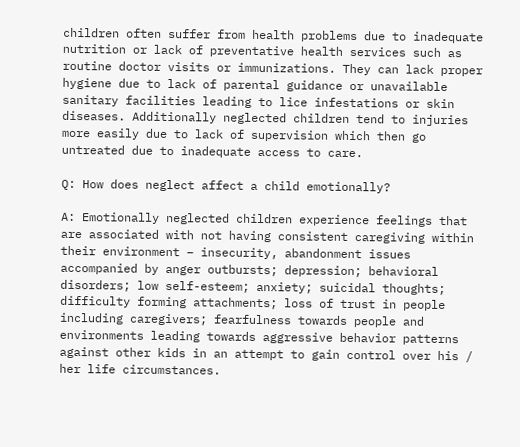children often suffer from health problems due to inadequate nutrition or lack of preventative health services such as routine doctor visits or immunizations. They can lack proper hygiene due to lack of parental guidance or unavailable sanitary facilities leading to lice infestations or skin diseases. Additionally neglected children tend to injuries more easily due to lack of supervision which then go untreated due to inadequate access to care.

Q: How does neglect affect a child emotionally?

A: Emotionally neglected children experience feelings that are associated with not having consistent caregiving within their environment – insecurity, abandonment issues accompanied by anger outbursts; depression; behavioral disorders; low self-esteem; anxiety; suicidal thoughts; difficulty forming attachments; loss of trust in people including caregivers; fearfulness towards people and environments leading towards aggressive behavior patterns against other kids in an attempt to gain control over his / her life circumstances.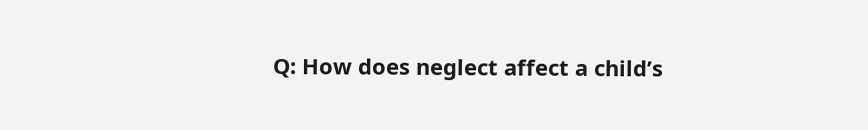Q: How does neglect affect a child’s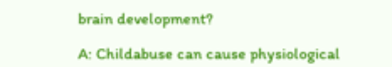brain development?

A: Childabuse can cause physiological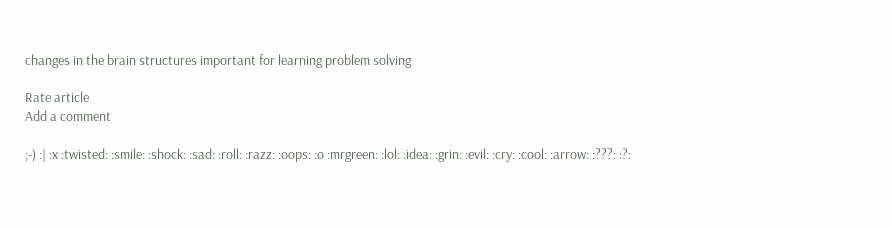changes in the brain structures important for learning problem solving

Rate article
Add a comment

;-) :| :x :twisted: :smile: :shock: :sad: :roll: :razz: :oops: :o :mrgreen: :lol: :idea: :grin: :evil: :cry: :cool: :arrow: :???: :?: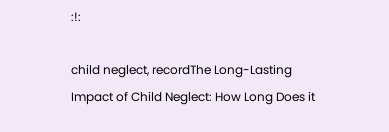:!:

child neglect, recordThe Long-Lasting Impact of Child Neglect: How Long Does it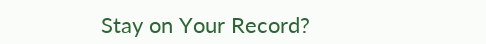Stay on Your Record?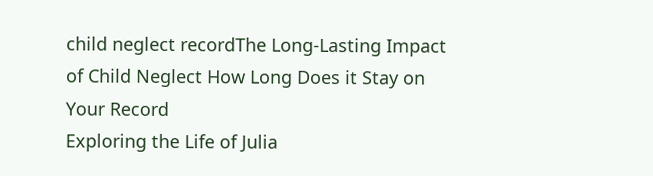child neglect recordThe Long-Lasting Impact of Child Neglect How Long Does it Stay on Your Record
Exploring the Life of Julia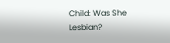Child: Was She Lesbian?